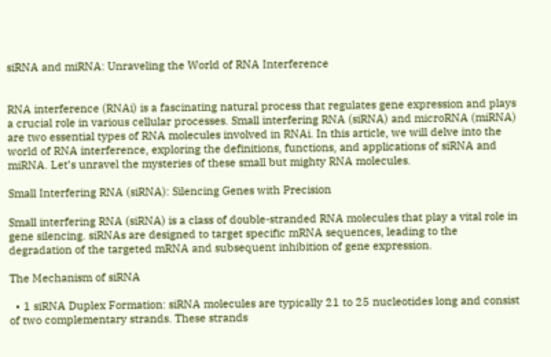siRNA and miRNA: Unraveling the World of RNA Interference


RNA interference (RNAi) is a fascinating natural process that regulates gene expression and plays a crucial role in various cellular processes. Small interfering RNA (siRNA) and microRNA (miRNA) are two essential types of RNA molecules involved in RNAi. In this article, we will delve into the world of RNA interference, exploring the definitions, functions, and applications of siRNA and miRNA. Let’s unravel the mysteries of these small but mighty RNA molecules.

Small Interfering RNA (siRNA): Silencing Genes with Precision

Small interfering RNA (siRNA) is a class of double-stranded RNA molecules that play a vital role in gene silencing. siRNAs are designed to target specific mRNA sequences, leading to the degradation of the targeted mRNA and subsequent inhibition of gene expression.

The Mechanism of siRNA

  • 1 siRNA Duplex Formation: siRNA molecules are typically 21 to 25 nucleotides long and consist of two complementary strands. These strands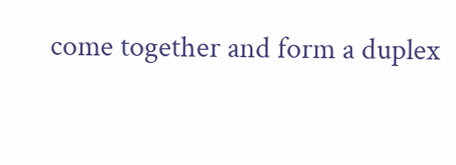come together and form a duplex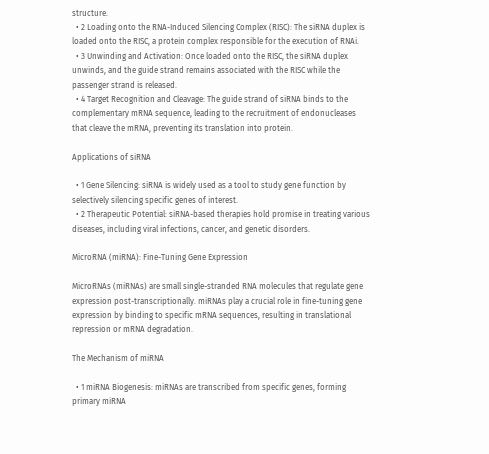structure.
  • 2 Loading onto the RNA-Induced Silencing Complex (RISC): The siRNA duplex is loaded onto the RISC, a protein complex responsible for the execution of RNAi.
  • 3 Unwinding and Activation: Once loaded onto the RISC, the siRNA duplex unwinds, and the guide strand remains associated with the RISC while the passenger strand is released.
  • 4 Target Recognition and Cleavage: The guide strand of siRNA binds to the complementary mRNA sequence, leading to the recruitment of endonucleases that cleave the mRNA, preventing its translation into protein.

Applications of siRNA

  • 1 Gene Silencing: siRNA is widely used as a tool to study gene function by selectively silencing specific genes of interest.
  • 2 Therapeutic Potential: siRNA-based therapies hold promise in treating various diseases, including viral infections, cancer, and genetic disorders.

MicroRNA (miRNA): Fine-Tuning Gene Expression

MicroRNAs (miRNAs) are small single-stranded RNA molecules that regulate gene expression post-transcriptionally. miRNAs play a crucial role in fine-tuning gene expression by binding to specific mRNA sequences, resulting in translational repression or mRNA degradation.

The Mechanism of miRNA

  • 1 miRNA Biogenesis: miRNAs are transcribed from specific genes, forming primary miRNA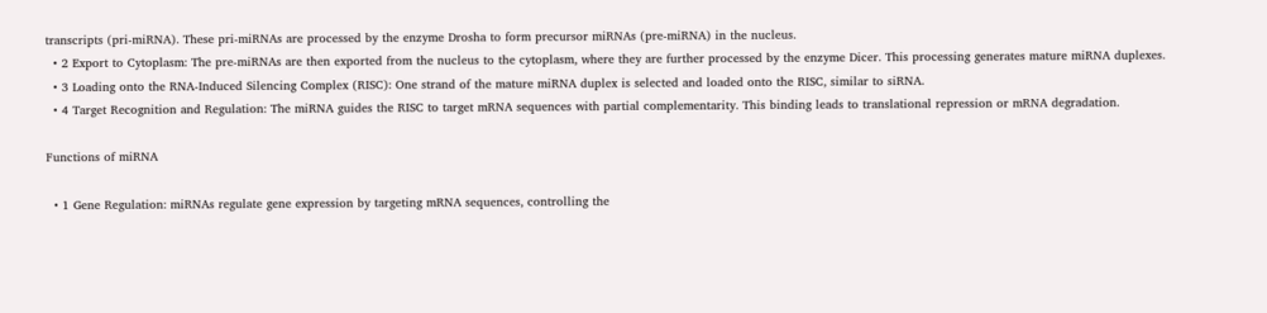transcripts (pri-miRNA). These pri-miRNAs are processed by the enzyme Drosha to form precursor miRNAs (pre-miRNA) in the nucleus.
  • 2 Export to Cytoplasm: The pre-miRNAs are then exported from the nucleus to the cytoplasm, where they are further processed by the enzyme Dicer. This processing generates mature miRNA duplexes.
  • 3 Loading onto the RNA-Induced Silencing Complex (RISC): One strand of the mature miRNA duplex is selected and loaded onto the RISC, similar to siRNA.
  • 4 Target Recognition and Regulation: The miRNA guides the RISC to target mRNA sequences with partial complementarity. This binding leads to translational repression or mRNA degradation.

Functions of miRNA

  • 1 Gene Regulation: miRNAs regulate gene expression by targeting mRNA sequences, controlling the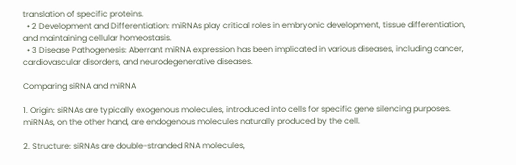translation of specific proteins.
  • 2 Development and Differentiation: miRNAs play critical roles in embryonic development, tissue differentiation, and maintaining cellular homeostasis.
  • 3 Disease Pathogenesis: Aberrant miRNA expression has been implicated in various diseases, including cancer, cardiovascular disorders, and neurodegenerative diseases.

Comparing siRNA and miRNA

1. Origin: siRNAs are typically exogenous molecules, introduced into cells for specific gene silencing purposes. miRNAs, on the other hand, are endogenous molecules naturally produced by the cell.

2. Structure: siRNAs are double-stranded RNA molecules,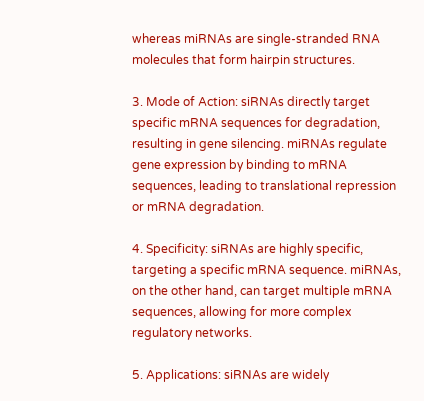whereas miRNAs are single-stranded RNA molecules that form hairpin structures.

3. Mode of Action: siRNAs directly target specific mRNA sequences for degradation, resulting in gene silencing. miRNAs regulate gene expression by binding to mRNA sequences, leading to translational repression or mRNA degradation.

4. Specificity: siRNAs are highly specific, targeting a specific mRNA sequence. miRNAs, on the other hand, can target multiple mRNA sequences, allowing for more complex regulatory networks.

5. Applications: siRNAs are widely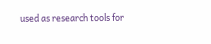used as research tools for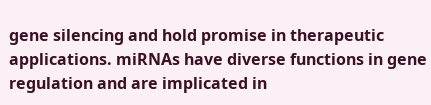gene silencing and hold promise in therapeutic applications. miRNAs have diverse functions in gene regulation and are implicated in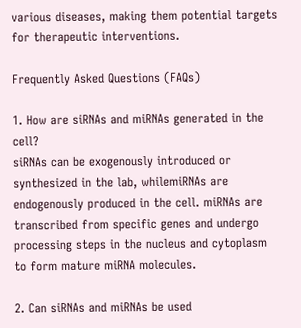various diseases, making them potential targets for therapeutic interventions.

Frequently Asked Questions (FAQs)

1. How are siRNAs and miRNAs generated in the cell?
siRNAs can be exogenously introduced or synthesized in the lab, whilemiRNAs are endogenously produced in the cell. miRNAs are transcribed from specific genes and undergo processing steps in the nucleus and cytoplasm to form mature miRNA molecules.

2. Can siRNAs and miRNAs be used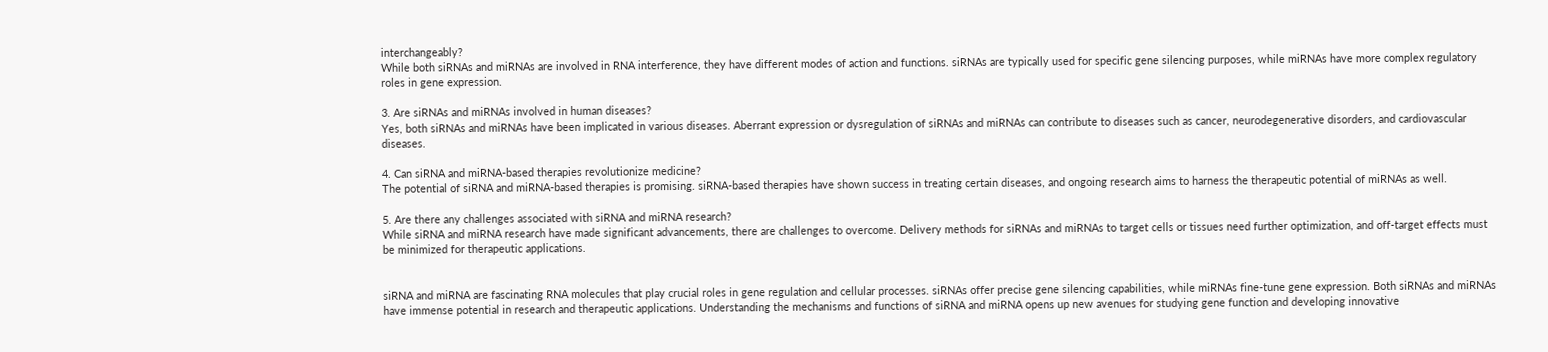interchangeably?
While both siRNAs and miRNAs are involved in RNA interference, they have different modes of action and functions. siRNAs are typically used for specific gene silencing purposes, while miRNAs have more complex regulatory roles in gene expression.

3. Are siRNAs and miRNAs involved in human diseases?
Yes, both siRNAs and miRNAs have been implicated in various diseases. Aberrant expression or dysregulation of siRNAs and miRNAs can contribute to diseases such as cancer, neurodegenerative disorders, and cardiovascular diseases.

4. Can siRNA and miRNA-based therapies revolutionize medicine?
The potential of siRNA and miRNA-based therapies is promising. siRNA-based therapies have shown success in treating certain diseases, and ongoing research aims to harness the therapeutic potential of miRNAs as well.

5. Are there any challenges associated with siRNA and miRNA research?
While siRNA and miRNA research have made significant advancements, there are challenges to overcome. Delivery methods for siRNAs and miRNAs to target cells or tissues need further optimization, and off-target effects must be minimized for therapeutic applications.


siRNA and miRNA are fascinating RNA molecules that play crucial roles in gene regulation and cellular processes. siRNAs offer precise gene silencing capabilities, while miRNAs fine-tune gene expression. Both siRNAs and miRNAs have immense potential in research and therapeutic applications. Understanding the mechanisms and functions of siRNA and miRNA opens up new avenues for studying gene function and developing innovative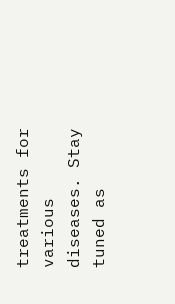treatments for various diseases. Stay tuned as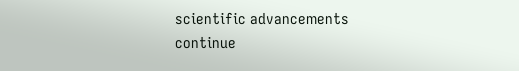scientific advancements continue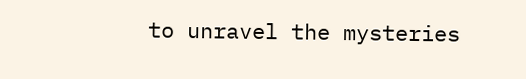to unravel the mysteries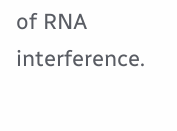of RNA interference.